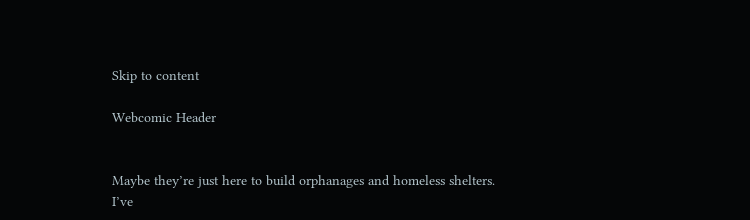Skip to content

Webcomic Header


Maybe they’re just here to build orphanages and homeless shelters.
I’ve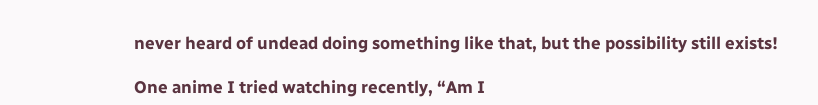never heard of undead doing something like that, but the possibility still exists!

One anime I tried watching recently, “Am I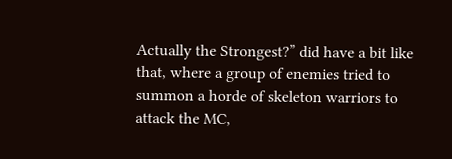Actually the Strongest?” did have a bit like that, where a group of enemies tried to summon a horde of skeleton warriors to attack the MC,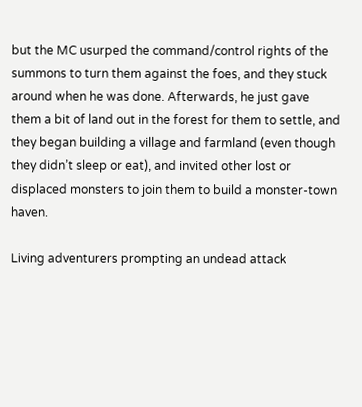but the MC usurped the command/control rights of the summons to turn them against the foes, and they stuck around when he was done. Afterwards, he just gave them a bit of land out in the forest for them to settle, and they began building a village and farmland (even though they didn’t sleep or eat), and invited other lost or displaced monsters to join them to build a monster-town haven.

Living adventurers prompting an undead attack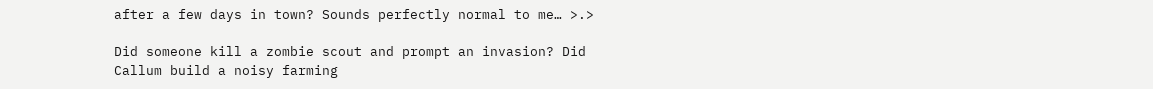after a few days in town? Sounds perfectly normal to me… >.>

Did someone kill a zombie scout and prompt an invasion? Did Callum build a noisy farming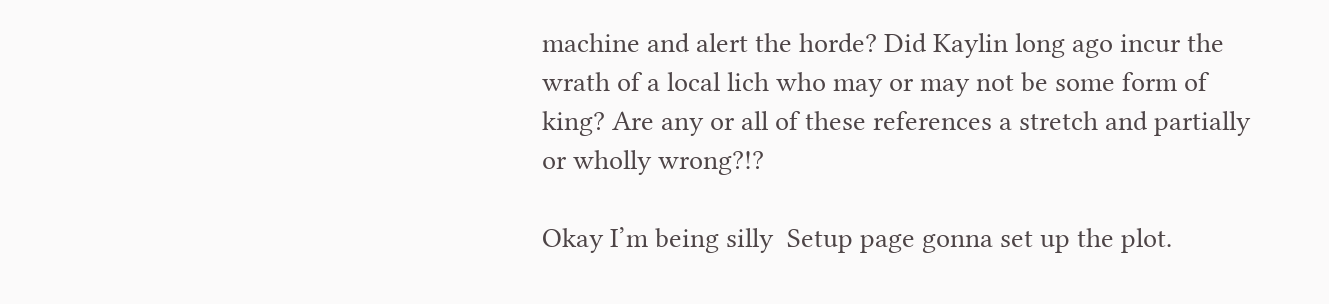machine and alert the horde? Did Kaylin long ago incur the wrath of a local lich who may or may not be some form of king? Are any or all of these references a stretch and partially or wholly wrong?!?

Okay I’m being silly  Setup page gonna set up the plot.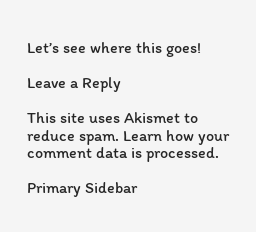Let’s see where this goes!

Leave a Reply

This site uses Akismet to reduce spam. Learn how your comment data is processed.

Primary Sidebar